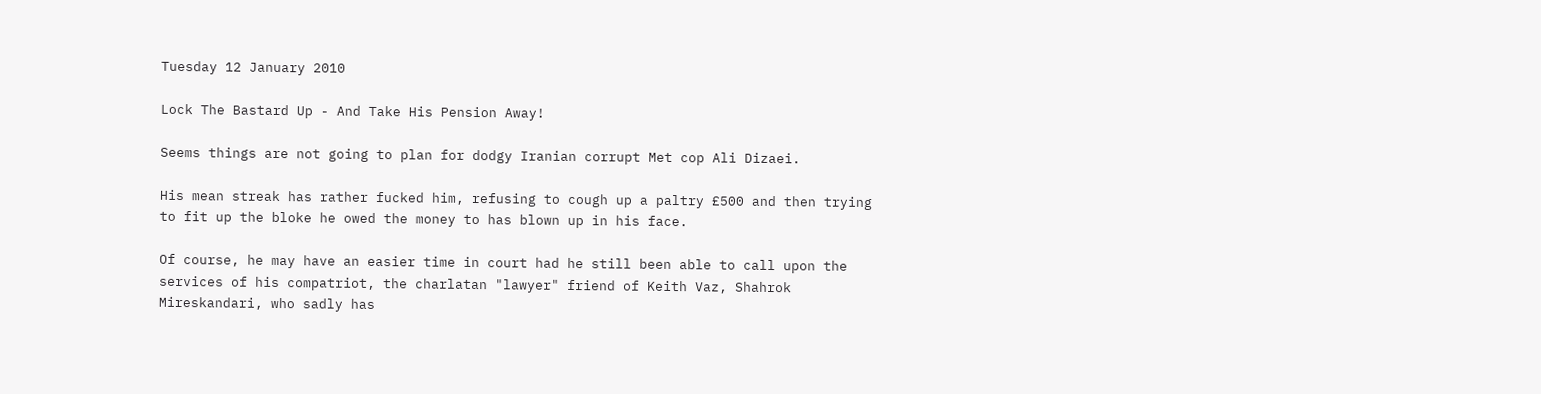Tuesday 12 January 2010

Lock The Bastard Up - And Take His Pension Away!

Seems things are not going to plan for dodgy Iranian corrupt Met cop Ali Dizaei.

His mean streak has rather fucked him, refusing to cough up a paltry £500 and then trying to fit up the bloke he owed the money to has blown up in his face.

Of course, he may have an easier time in court had he still been able to call upon the services of his compatriot, the charlatan "lawyer" friend of Keith Vaz, Shahrok Mireskandari, who sadly has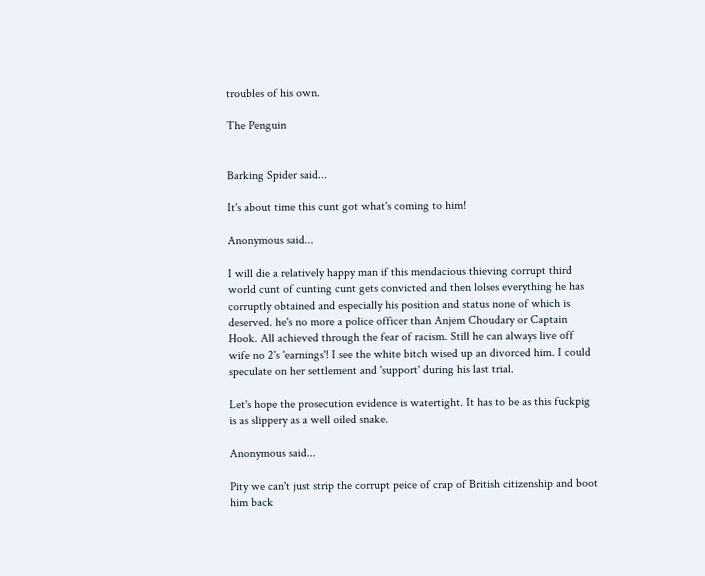troubles of his own.

The Penguin


Barking Spider said...

It's about time this cunt got what's coming to him!

Anonymous said...

I will die a relatively happy man if this mendacious thieving corrupt third world cunt of cunting cunt gets convicted and then lolses everything he has corruptly obtained and especially his position and status none of which is deserved. he's no more a police officer than Anjem Choudary or Captain Hook. All achieved through the fear of racism. Still he can always live off wife no 2's 'earnings'! I see the white bitch wised up an divorced him. I could speculate on her settlement and 'support' during his last trial.

Let's hope the prosecution evidence is watertight. It has to be as this fuckpig is as slippery as a well oiled snake.

Anonymous said...

Pity we can't just strip the corrupt peice of crap of British citizenship and boot him back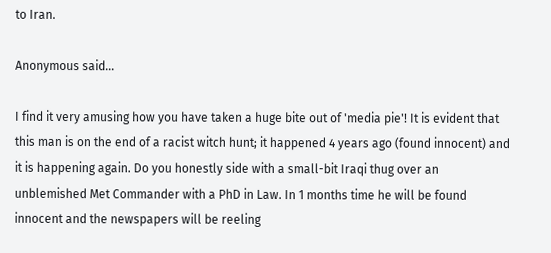to Iran.

Anonymous said...

I find it very amusing how you have taken a huge bite out of 'media pie'! It is evident that this man is on the end of a racist witch hunt; it happened 4 years ago (found innocent) and it is happening again. Do you honestly side with a small-bit Iraqi thug over an unblemished Met Commander with a PhD in Law. In 1 months time he will be found innocent and the newspapers will be reeling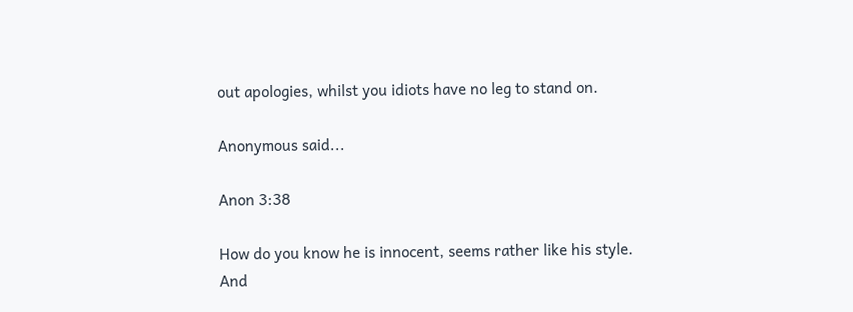out apologies, whilst you idiots have no leg to stand on.

Anonymous said...

Anon 3:38

How do you know he is innocent, seems rather like his style.
And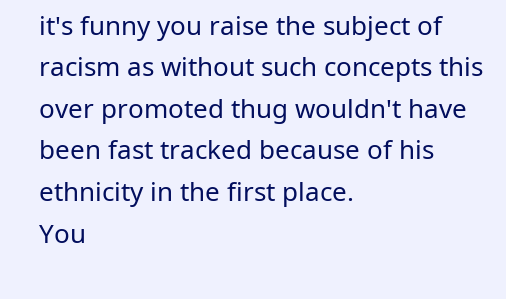it's funny you raise the subject of racism as without such concepts this over promoted thug wouldn't have been fast tracked because of his ethnicity in the first place.
You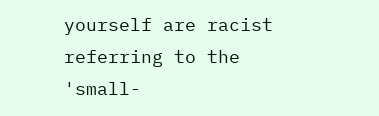yourself are racist referring to the
'small-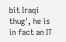bit Iraqi thug', he is in fact an IT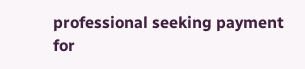professional seeking payment for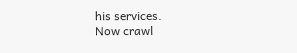his services.
Now crawl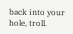back into your hole, troll.